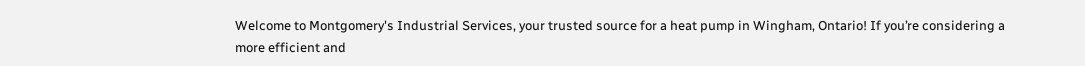Welcome to Montgomery's Industrial Services, your trusted source for a heat pump in Wingham, Ontario! If you’re considering a more efficient and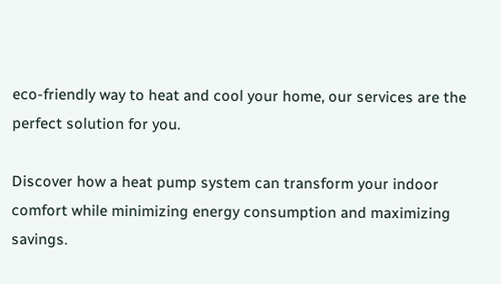eco-friendly way to heat and cool your home, our services are the perfect solution for you.

Discover how a heat pump system can transform your indoor comfort while minimizing energy consumption and maximizing savings.